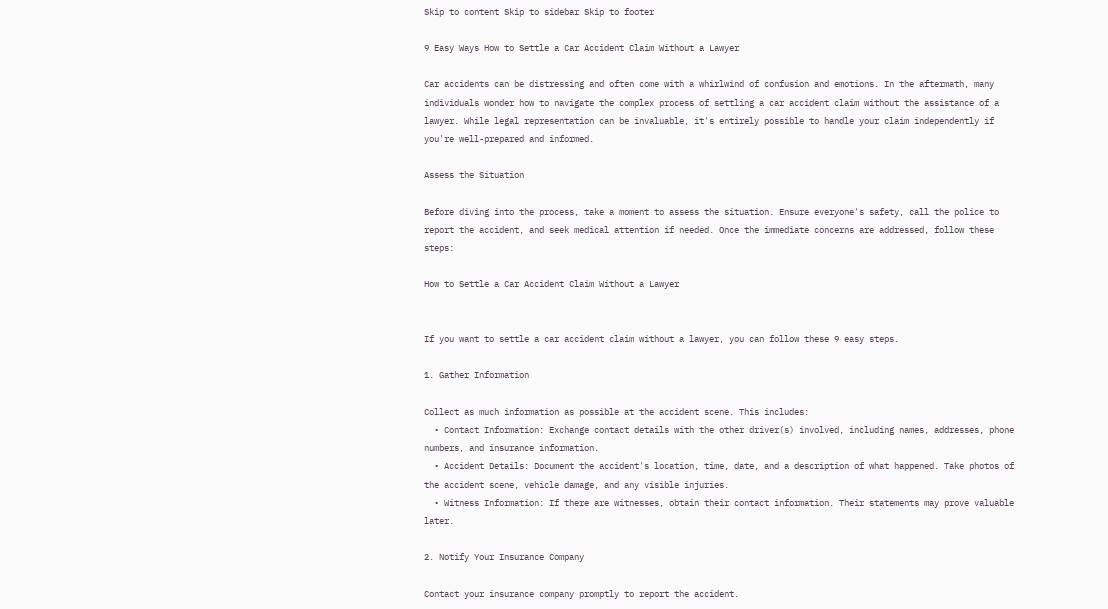Skip to content Skip to sidebar Skip to footer

9 Easy Ways How to Settle a Car Accident Claim Without a Lawyer

Car accidents can be distressing and often come with a whirlwind of confusion and emotions. In the aftermath, many individuals wonder how to navigate the complex process of settling a car accident claim without the assistance of a lawyer. While legal representation can be invaluable, it's entirely possible to handle your claim independently if you're well-prepared and informed.

Assess the Situation

Before diving into the process, take a moment to assess the situation. Ensure everyone's safety, call the police to report the accident, and seek medical attention if needed. Once the immediate concerns are addressed, follow these steps:

How to Settle a Car Accident Claim Without a Lawyer


If you want to settle a car accident claim without a lawyer, you can follow these 9 easy steps.

1. Gather Information

Collect as much information as possible at the accident scene. This includes:
  • Contact Information: Exchange contact details with the other driver(s) involved, including names, addresses, phone numbers, and insurance information.
  • Accident Details: Document the accident's location, time, date, and a description of what happened. Take photos of the accident scene, vehicle damage, and any visible injuries.
  • Witness Information: If there are witnesses, obtain their contact information. Their statements may prove valuable later.

2. Notify Your Insurance Company

Contact your insurance company promptly to report the accident.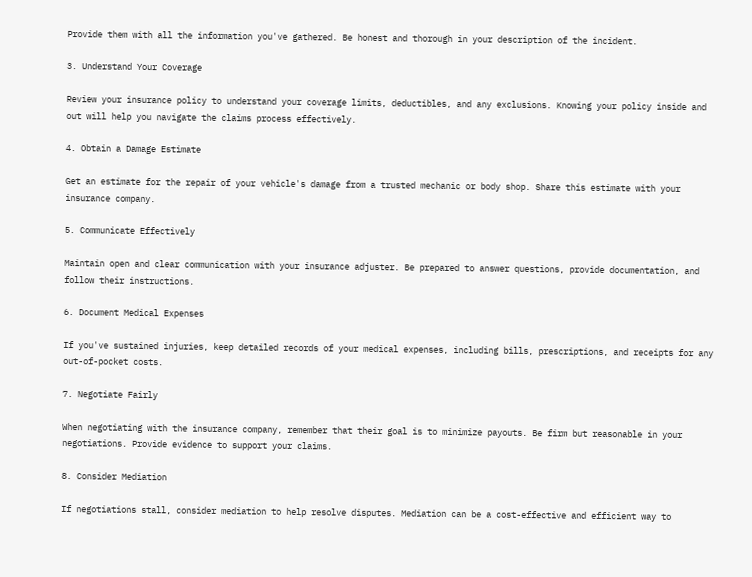Provide them with all the information you've gathered. Be honest and thorough in your description of the incident.

3. Understand Your Coverage

Review your insurance policy to understand your coverage limits, deductibles, and any exclusions. Knowing your policy inside and out will help you navigate the claims process effectively.

4. Obtain a Damage Estimate

Get an estimate for the repair of your vehicle's damage from a trusted mechanic or body shop. Share this estimate with your insurance company.

5. Communicate Effectively

Maintain open and clear communication with your insurance adjuster. Be prepared to answer questions, provide documentation, and follow their instructions.

6. Document Medical Expenses

If you've sustained injuries, keep detailed records of your medical expenses, including bills, prescriptions, and receipts for any out-of-pocket costs.

7. Negotiate Fairly

When negotiating with the insurance company, remember that their goal is to minimize payouts. Be firm but reasonable in your negotiations. Provide evidence to support your claims.

8. Consider Mediation

If negotiations stall, consider mediation to help resolve disputes. Mediation can be a cost-effective and efficient way to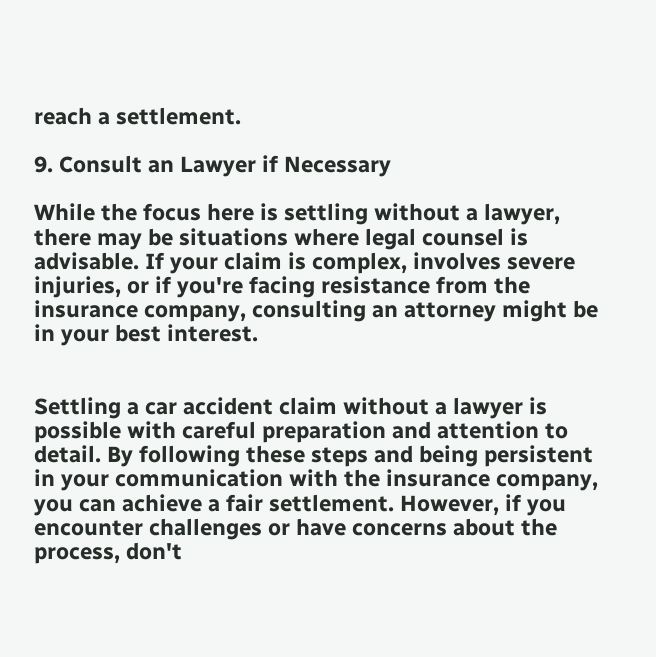reach a settlement.

9. Consult an Lawyer if Necessary

While the focus here is settling without a lawyer, there may be situations where legal counsel is advisable. If your claim is complex, involves severe injuries, or if you're facing resistance from the insurance company, consulting an attorney might be in your best interest.


Settling a car accident claim without a lawyer is possible with careful preparation and attention to detail. By following these steps and being persistent in your communication with the insurance company, you can achieve a fair settlement. However, if you encounter challenges or have concerns about the process, don't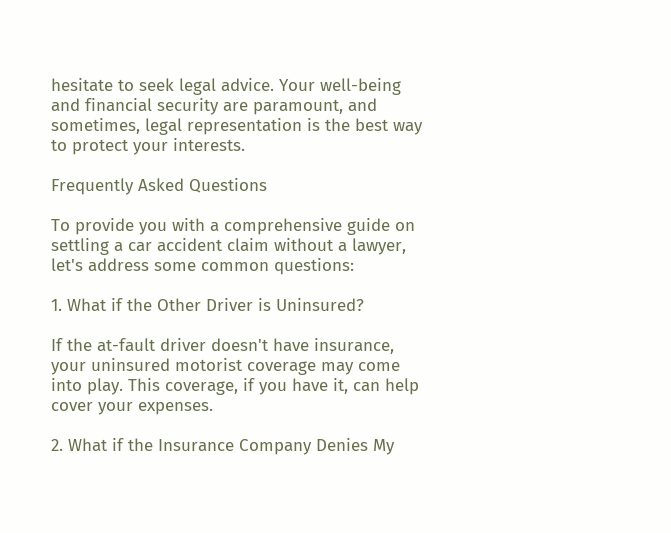hesitate to seek legal advice. Your well-being and financial security are paramount, and sometimes, legal representation is the best way to protect your interests.

Frequently Asked Questions

To provide you with a comprehensive guide on settling a car accident claim without a lawyer, let's address some common questions:

1. What if the Other Driver is Uninsured?

If the at-fault driver doesn't have insurance, your uninsured motorist coverage may come into play. This coverage, if you have it, can help cover your expenses.

2. What if the Insurance Company Denies My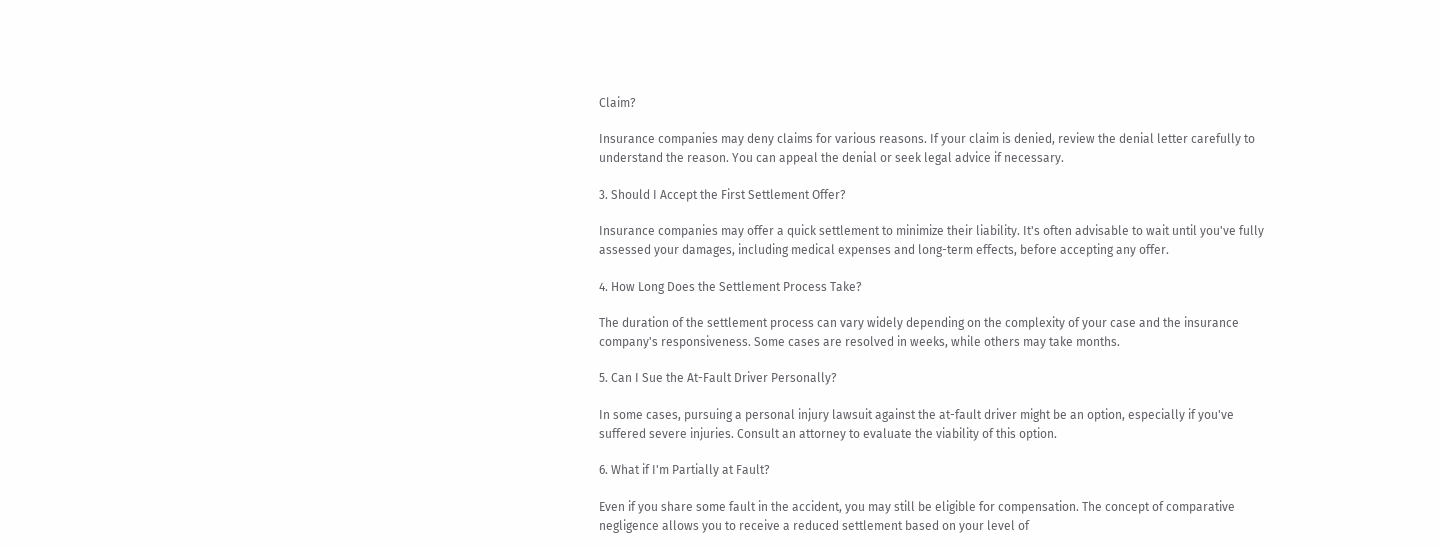Claim?

Insurance companies may deny claims for various reasons. If your claim is denied, review the denial letter carefully to understand the reason. You can appeal the denial or seek legal advice if necessary.

3. Should I Accept the First Settlement Offer?

Insurance companies may offer a quick settlement to minimize their liability. It's often advisable to wait until you've fully assessed your damages, including medical expenses and long-term effects, before accepting any offer.

4. How Long Does the Settlement Process Take?

The duration of the settlement process can vary widely depending on the complexity of your case and the insurance company's responsiveness. Some cases are resolved in weeks, while others may take months.

5. Can I Sue the At-Fault Driver Personally?

In some cases, pursuing a personal injury lawsuit against the at-fault driver might be an option, especially if you've suffered severe injuries. Consult an attorney to evaluate the viability of this option.

6. What if I'm Partially at Fault?

Even if you share some fault in the accident, you may still be eligible for compensation. The concept of comparative negligence allows you to receive a reduced settlement based on your level of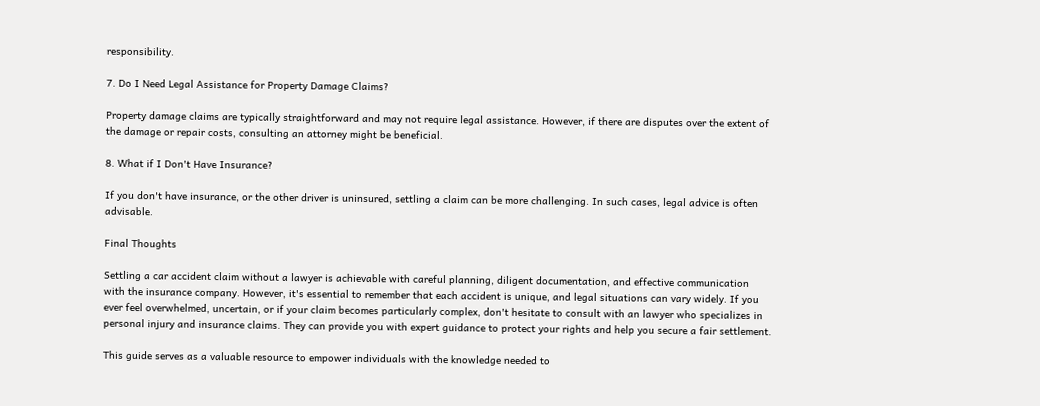responsibility.

7. Do I Need Legal Assistance for Property Damage Claims?

Property damage claims are typically straightforward and may not require legal assistance. However, if there are disputes over the extent of the damage or repair costs, consulting an attorney might be beneficial.

8. What if I Don't Have Insurance?

If you don't have insurance, or the other driver is uninsured, settling a claim can be more challenging. In such cases, legal advice is often advisable.

Final Thoughts

Settling a car accident claim without a lawyer is achievable with careful planning, diligent documentation, and effective communication with the insurance company. However, it's essential to remember that each accident is unique, and legal situations can vary widely. If you ever feel overwhelmed, uncertain, or if your claim becomes particularly complex, don't hesitate to consult with an lawyer who specializes in personal injury and insurance claims. They can provide you with expert guidance to protect your rights and help you secure a fair settlement.

This guide serves as a valuable resource to empower individuals with the knowledge needed to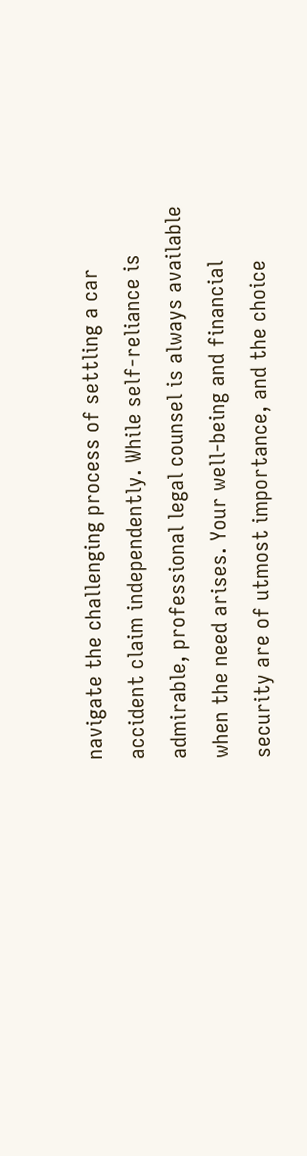navigate the challenging process of settling a car accident claim independently. While self-reliance is admirable, professional legal counsel is always available when the need arises. Your well-being and financial security are of utmost importance, and the choice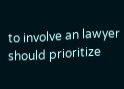to involve an lawyer should prioritize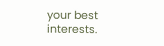your best interests.